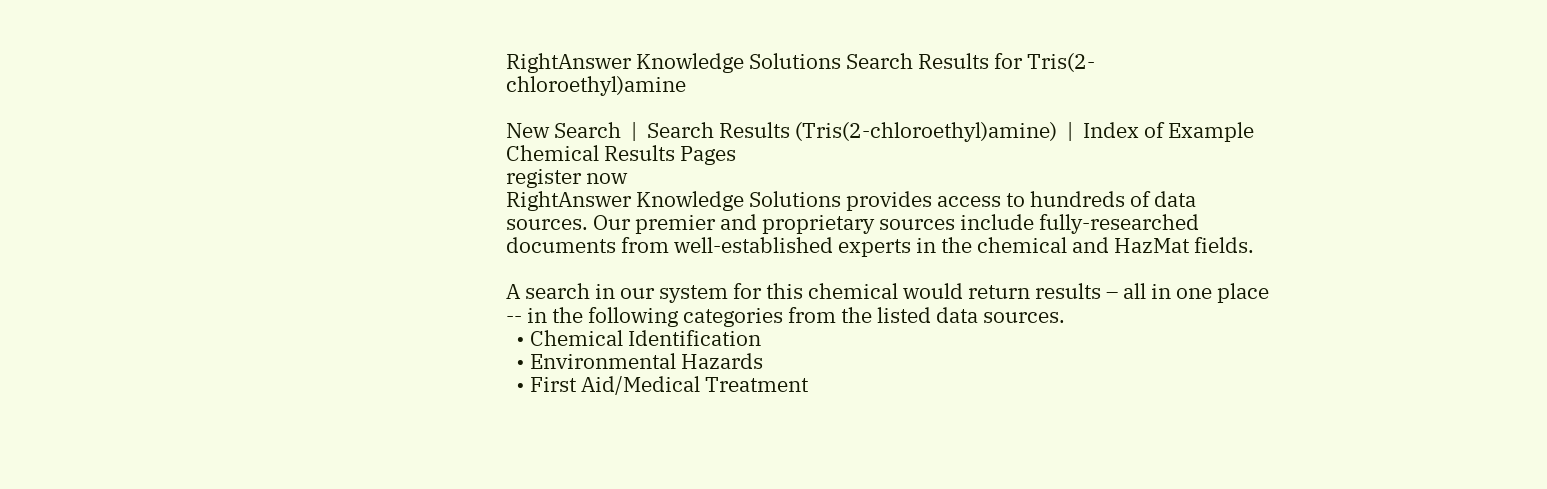RightAnswer Knowledge Solutions Search Results for Tris(2-chloroethyl)amine

New Search  |  Search Results (Tris(2-chloroethyl)amine)  |  Index of Example Chemical Results Pages
register now
RightAnswer Knowledge Solutions provides access to hundreds of data sources. Our premier and proprietary sources include fully-researched documents from well-established experts in the chemical and HazMat fields.

A search in our system for this chemical would return results – all in one place -- in the following categories from the listed data sources.
  • Chemical Identification
  • Environmental Hazards
  • First Aid/Medical Treatment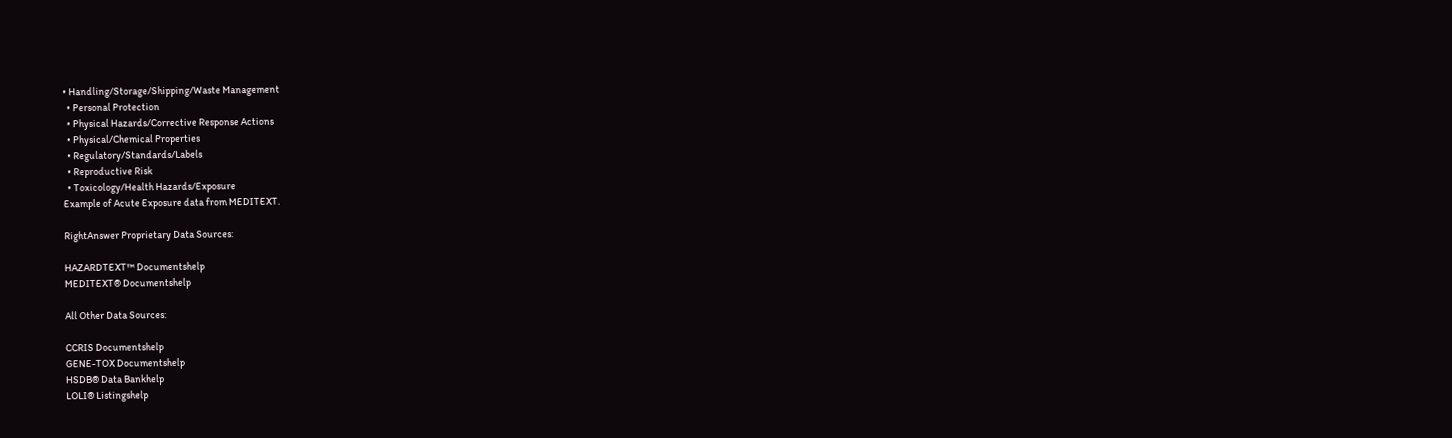• Handling/Storage/Shipping/Waste Management
  • Personal Protection
  • Physical Hazards/Corrective Response Actions
  • Physical/Chemical Properties
  • Regulatory/Standards/Labels
  • Reproductive Risk
  • Toxicology/Health Hazards/Exposure
Example of Acute Exposure data from MEDITEXT.

RightAnswer Proprietary Data Sources:

HAZARDTEXT™ Documentshelp
MEDITEXT® Documentshelp

All Other Data Sources:

CCRIS Documentshelp
GENE-TOX Documentshelp
HSDB® Data Bankhelp
LOLI® Listingshelp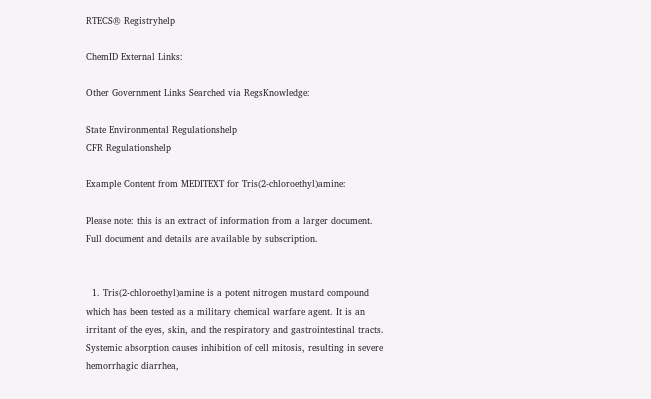RTECS® Registryhelp

ChemID External Links:

Other Government Links Searched via RegsKnowledge:

State Environmental Regulationshelp
CFR Regulationshelp

Example Content from MEDITEXT for Tris(2-chloroethyl)amine:

Please note: this is an extract of information from a larger document. Full document and details are available by subscription.


  1. Tris(2-chloroethyl)amine is a potent nitrogen mustard compound which has been tested as a military chemical warfare agent. It is an irritant of the eyes, skin, and the respiratory and gastrointestinal tracts. Systemic absorption causes inhibition of cell mitosis, resulting in severe hemorrhagic diarrhea,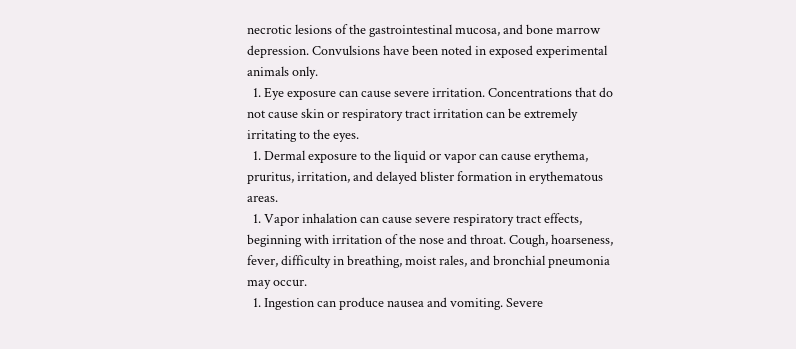necrotic lesions of the gastrointestinal mucosa, and bone marrow depression. Convulsions have been noted in exposed experimental animals only.
  1. Eye exposure can cause severe irritation. Concentrations that do not cause skin or respiratory tract irritation can be extremely irritating to the eyes.
  1. Dermal exposure to the liquid or vapor can cause erythema, pruritus, irritation, and delayed blister formation in erythematous areas.
  1. Vapor inhalation can cause severe respiratory tract effects, beginning with irritation of the nose and throat. Cough, hoarseness, fever, difficulty in breathing, moist rales, and bronchial pneumonia may occur.
  1. Ingestion can produce nausea and vomiting. Severe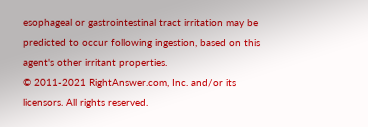esophageal or gastrointestinal tract irritation may be predicted to occur following ingestion, based on this agent's other irritant properties.
© 2011-2021 RightAnswer.com, Inc. and/or its licensors. All rights reserved.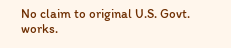No claim to original U.S. Govt. works.